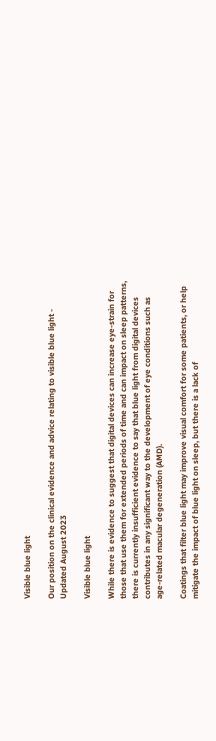Visible blue light

Our position on the clinical evidence and advice relating to visible blue light - Updated August 2023

Visible blue light

While there is evidence to suggest that digital devices can increase eye-strain for those that use them for extended periods of time and can impact on sleep patterns, there is currently insufficient evidence to say that blue light from digital devices contributes in any significant way to the development of eye conditions such as age-related macular degeneration (AMD).

Coatings that filter blue light may improve visual comfort for some patients, or help mitigate the impact of blue light on sleep, but there is a lack of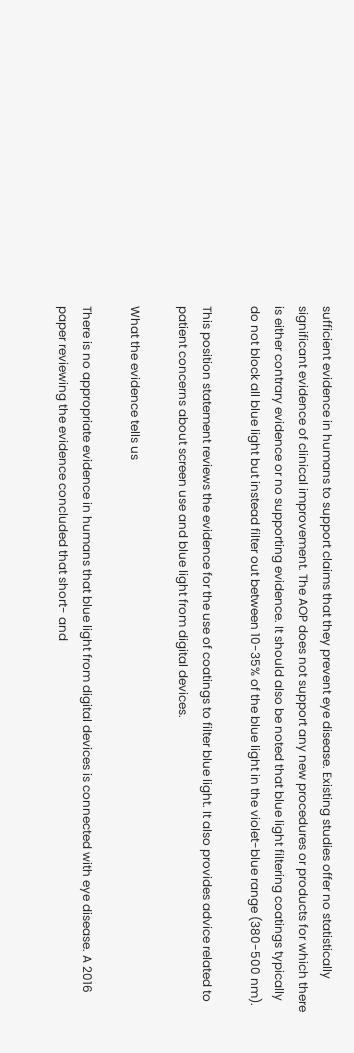sufficient evidence in humans to support claims that they prevent eye disease. Existing studies offer no statistically significant evidence of clinical improvement. The AOP does not support any new procedures or products for which there is either contrary evidence or no supporting evidence. It should also be noted that blue light filtering coatings typically do not block all blue light but instead filter out between 10-35% of the blue light in the violet-blue range (380-500 nm).

This position statement reviews the evidence for the use of coatings to filter blue light. It also provides advice related to patient concerns about screen use and blue light from digital devices.

What the evidence tells us

There is no appropriate evidence in humans that blue light from digital devices is connected with eye disease. A 2016 paper reviewing the evidence concluded that short- and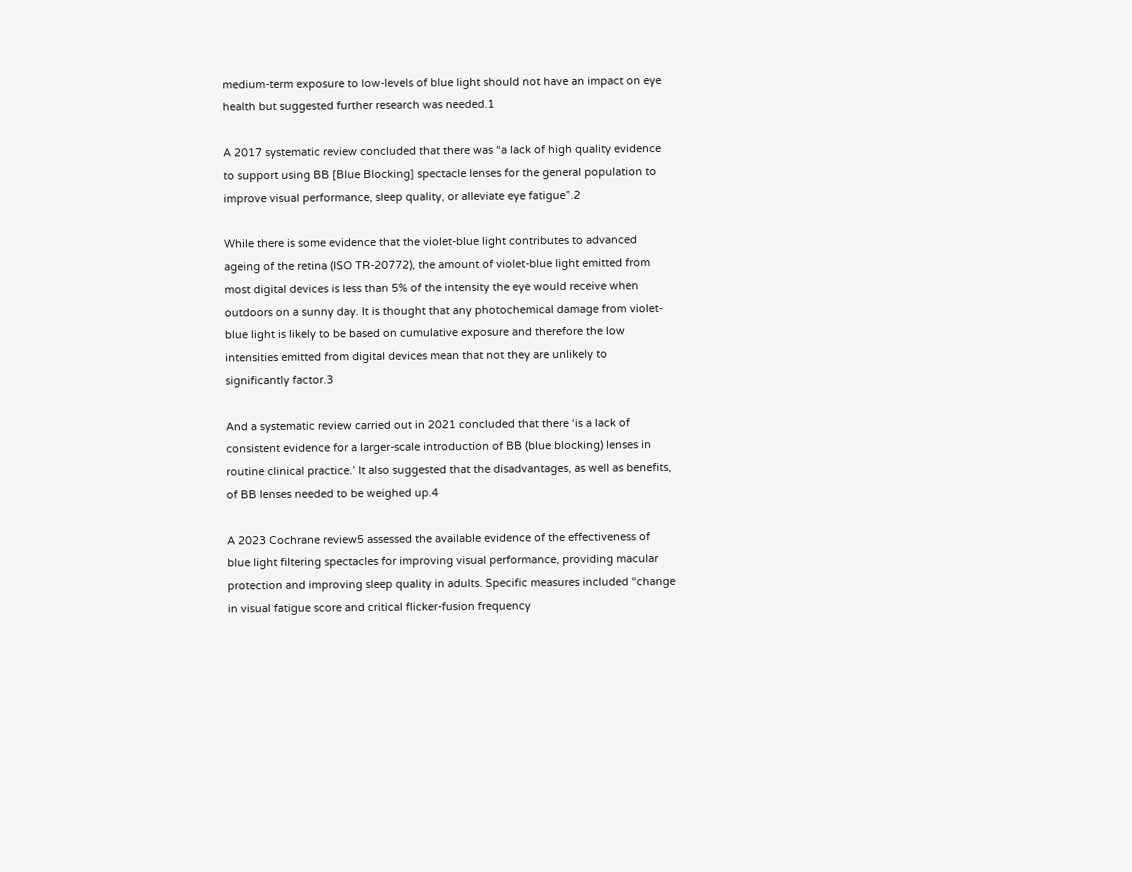medium-term exposure to low-levels of blue light should not have an impact on eye health but suggested further research was needed.1

A 2017 systematic review concluded that there was “a lack of high quality evidence to support using BB [Blue Blocking] spectacle lenses for the general population to improve visual performance, sleep quality, or alleviate eye fatigue”.2

While there is some evidence that the violet-blue light contributes to advanced ageing of the retina (ISO TR-20772), the amount of violet-blue light emitted from most digital devices is less than 5% of the intensity the eye would receive when outdoors on a sunny day. It is thought that any photochemical damage from violet-blue light is likely to be based on cumulative exposure and therefore the low intensities emitted from digital devices mean that not they are unlikely to  significantly factor.3

And a systematic review carried out in 2021 concluded that there ‘is a lack of consistent evidence for a larger-scale introduction of BB (blue blocking) lenses in routine clinical practice.’ It also suggested that the disadvantages, as well as benefits, of BB lenses needed to be weighed up.4

A 2023 Cochrane review5 assessed the available evidence of the effectiveness of blue light filtering spectacles for improving visual performance, providing macular protection and improving sleep quality in adults. Specific measures included “change in visual fatigue score and critical flicker‐fusion frequency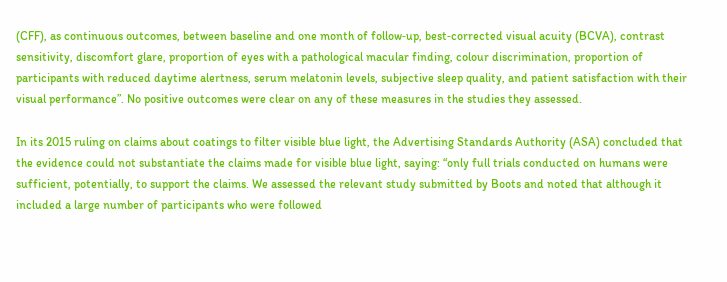(CFF), as continuous outcomes, between baseline and one month of follow‐up, best‐corrected visual acuity (BCVA), contrast sensitivity, discomfort glare, proportion of eyes with a pathological macular finding, colour discrimination, proportion of participants with reduced daytime alertness, serum melatonin levels, subjective sleep quality, and patient satisfaction with their visual performance”. No positive outcomes were clear on any of these measures in the studies they assessed.

In its 2015 ruling on claims about coatings to filter visible blue light, the Advertising Standards Authority (ASA) concluded that the evidence could not substantiate the claims made for visible blue light, saying: “only full trials conducted on humans were sufficient, potentially, to support the claims. We assessed the relevant study submitted by Boots and noted that although it included a large number of participants who were followed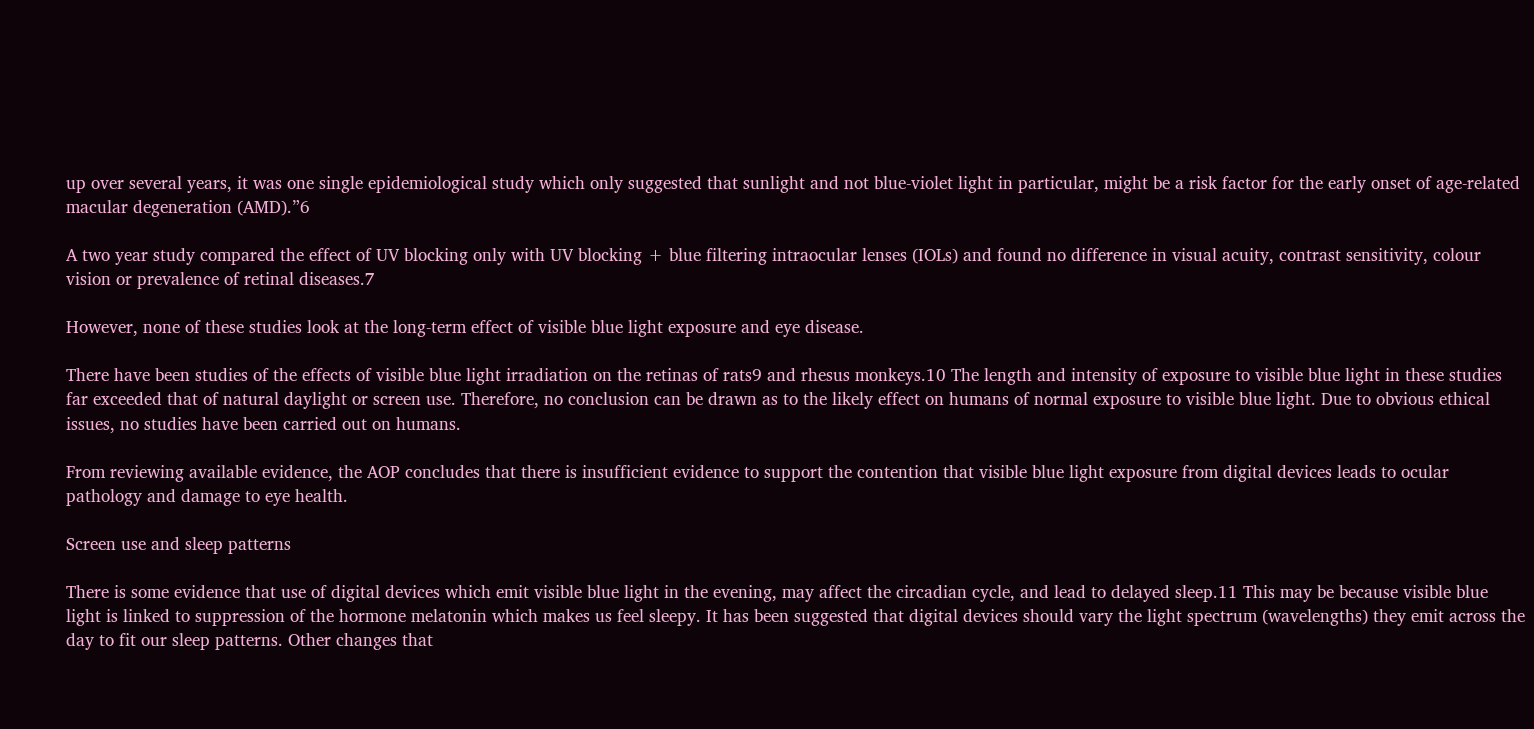up over several years, it was one single epidemiological study which only suggested that sunlight and not blue-violet light in particular, might be a risk factor for the early onset of age-related macular degeneration (AMD).”6

A two year study compared the effect of UV blocking only with UV blocking + blue filtering intraocular lenses (IOLs) and found no difference in visual acuity, contrast sensitivity, colour vision or prevalence of retinal diseases.7

However, none of these studies look at the long-term effect of visible blue light exposure and eye disease.

There have been studies of the effects of visible blue light irradiation on the retinas of rats9 and rhesus monkeys.10 The length and intensity of exposure to visible blue light in these studies far exceeded that of natural daylight or screen use. Therefore, no conclusion can be drawn as to the likely effect on humans of normal exposure to visible blue light. Due to obvious ethical issues, no studies have been carried out on humans.

From reviewing available evidence, the AOP concludes that there is insufficient evidence to support the contention that visible blue light exposure from digital devices leads to ocular pathology and damage to eye health.

Screen use and sleep patterns

There is some evidence that use of digital devices which emit visible blue light in the evening, may affect the circadian cycle, and lead to delayed sleep.11 This may be because visible blue light is linked to suppression of the hormone melatonin which makes us feel sleepy. It has been suggested that digital devices should vary the light spectrum (wavelengths) they emit across the day to fit our sleep patterns. Other changes that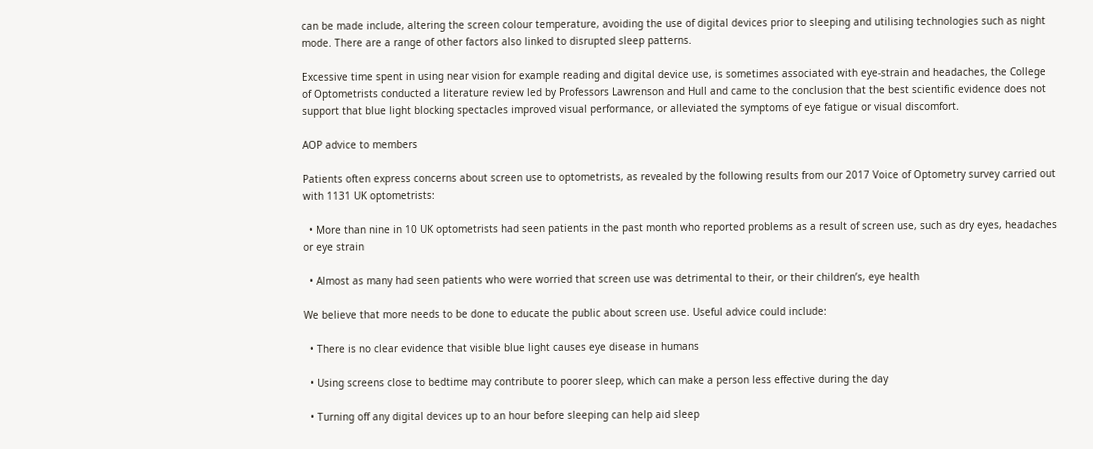can be made include, altering the screen colour temperature, avoiding the use of digital devices prior to sleeping and utilising technologies such as night mode. There are a range of other factors also linked to disrupted sleep patterns.

Excessive time spent in using near vision for example reading and digital device use, is sometimes associated with eye-strain and headaches, the College of Optometrists conducted a literature review led by Professors Lawrenson and Hull and came to the conclusion that the best scientific evidence does not support that blue light blocking spectacles improved visual performance, or alleviated the symptoms of eye fatigue or visual discomfort.

AOP advice to members

Patients often express concerns about screen use to optometrists, as revealed by the following results from our 2017 Voice of Optometry survey carried out with 1131 UK optometrists:

  • More than nine in 10 UK optometrists had seen patients in the past month who reported problems as a result of screen use, such as dry eyes, headaches or eye strain

  • Almost as many had seen patients who were worried that screen use was detrimental to their, or their children’s, eye health

We believe that more needs to be done to educate the public about screen use. Useful advice could include:

  • There is no clear evidence that visible blue light causes eye disease in humans

  • Using screens close to bedtime may contribute to poorer sleep, which can make a person less effective during the day

  • Turning off any digital devices up to an hour before sleeping can help aid sleep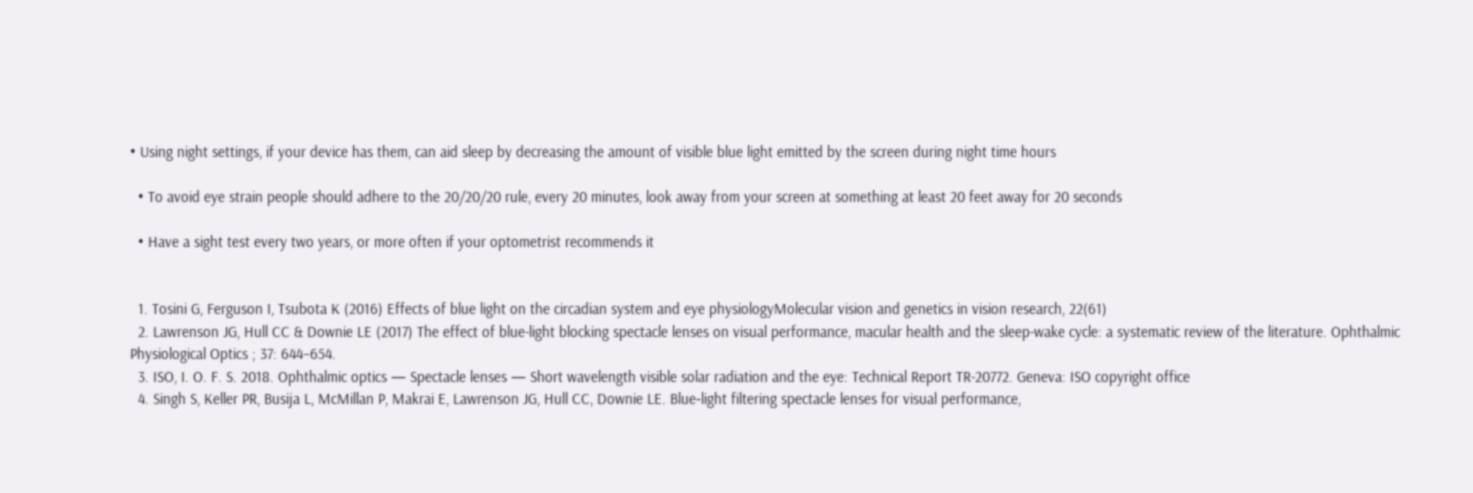• Using night settings, if your device has them, can aid sleep by decreasing the amount of visible blue light emitted by the screen during night time hours

  • To avoid eye strain people should adhere to the 20/20/20 rule, every 20 minutes, look away from your screen at something at least 20 feet away for 20 seconds

  • Have a sight test every two years, or more often if your optometrist recommends it


  1. Tosini G, Ferguson I, Tsubota K (2016) Effects of blue light on the circadian system and eye physiologyMolecular vision and genetics in vision research, 22(61)
  2. Lawrenson JG, Hull CC & Downie LE (2017) The effect of blue-light blocking spectacle lenses on visual performance, macular health and the sleep-wake cycle: a systematic review of the literature. Ophthalmic Physiological Optics ; 37: 644–654.
  3. ISO, I. O. F. S. 2018. Ophthalmic optics — Spectacle lenses — Short wavelength visible solar radiation and the eye: Technical Report TR-20772. Geneva: ISO copyright office
  4. Singh S, Keller PR, Busija L, McMillan P, Makrai E, Lawrenson JG, Hull CC, Downie LE. Blue‐light filtering spectacle lenses for visual performance,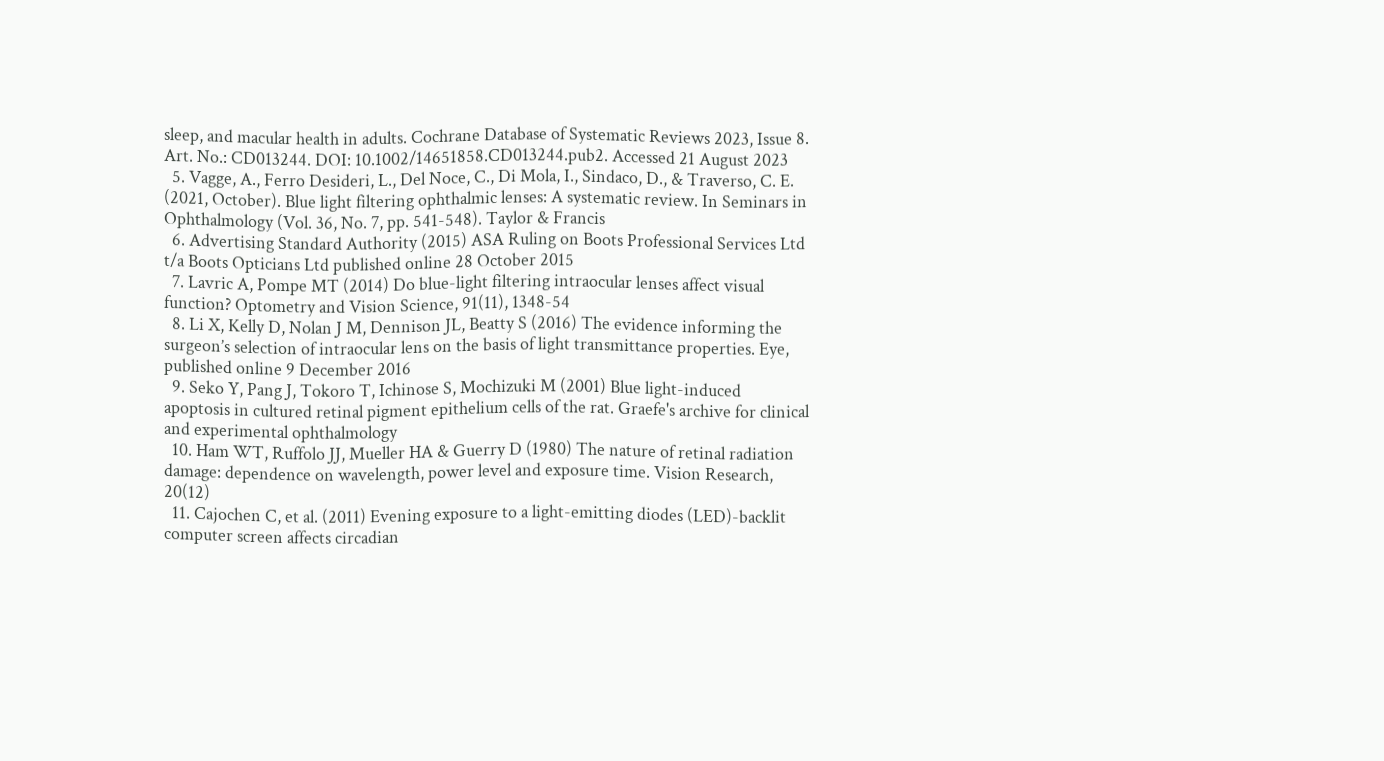sleep, and macular health in adults. Cochrane Database of Systematic Reviews 2023, Issue 8. Art. No.: CD013244. DOI: 10.1002/14651858.CD013244.pub2. Accessed 21 August 2023
  5. Vagge, A., Ferro Desideri, L., Del Noce, C., Di Mola, I., Sindaco, D., & Traverso, C. E. (2021, October). Blue light filtering ophthalmic lenses: A systematic review. In Seminars in Ophthalmology (Vol. 36, No. 7, pp. 541-548). Taylor & Francis
  6. Advertising Standard Authority (2015) ASA Ruling on Boots Professional Services Ltd t/a Boots Opticians Ltd published online 28 October 2015
  7. Lavric A, Pompe MT (2014) Do blue-light filtering intraocular lenses affect visual function? Optometry and Vision Science, 91(11), 1348-54
  8. Li X, Kelly D, Nolan J M, Dennison JL, Beatty S (2016) The evidence informing the surgeon’s selection of intraocular lens on the basis of light transmittance properties. Eye, published online 9 December 2016
  9. Seko Y, Pang J, Tokoro T, Ichinose S, Mochizuki M (2001) Blue light-induced apoptosis in cultured retinal pigment epithelium cells of the rat. Graefe's archive for clinical and experimental ophthalmology
  10. Ham WT, Ruffolo JJ, Mueller HA & Guerry D (1980) The nature of retinal radiation damage: dependence on wavelength, power level and exposure time. Vision Research, 20(12)
  11. Cajochen C, et al. (2011) Evening exposure to a light-emitting diodes (LED)-backlit computer screen affects circadian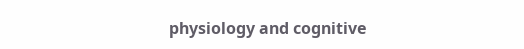physiology and cognitive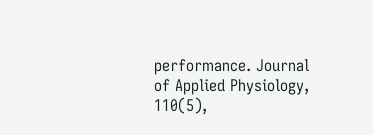performance. Journal of Applied Physiology, 110(5),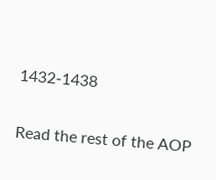1432-1438

Read the rest of the AOP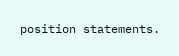position statements.